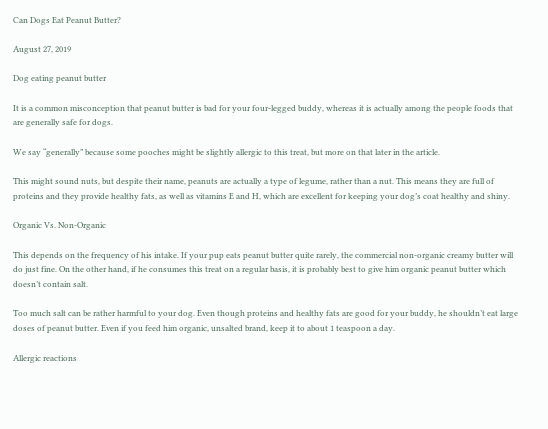Can Dogs Eat Peanut Butter?

August 27, 2019

Dog eating peanut butter

It is a common misconception that peanut butter is bad for your four-legged buddy, whereas it is actually among the people foods that are generally safe for dogs.

We say “generally” because some pooches might be slightly allergic to this treat, but more on that later in the article.

This might sound nuts, but despite their name, peanuts are actually a type of legume, rather than a nut. This means they are full of proteins and they provide healthy fats, as well as vitamins E and H, which are excellent for keeping your dog’s coat healthy and shiny.

Organic Vs. Non-Organic

This depends on the frequency of his intake. If your pup eats peanut butter quite rarely, the commercial non-organic creamy butter will do just fine. On the other hand, if he consumes this treat on a regular basis, it is probably best to give him organic peanut butter which doesn’t contain salt.

Too much salt can be rather harmful to your dog. Even though proteins and healthy fats are good for your buddy, he shouldn’t eat large doses of peanut butter. Even if you feed him organic, unsalted brand, keep it to about 1 teaspoon a day.

Allergic reactions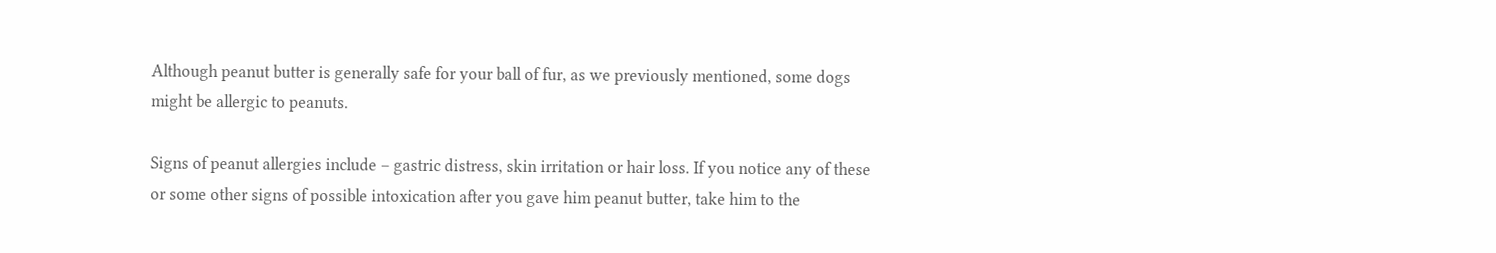Although peanut butter is generally safe for your ball of fur, as we previously mentioned, some dogs might be allergic to peanuts.

Signs of peanut allergies include – gastric distress, skin irritation or hair loss. If you notice any of these or some other signs of possible intoxication after you gave him peanut butter, take him to the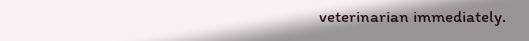veterinarian immediately.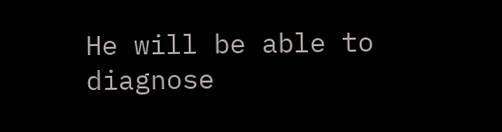He will be able to diagnose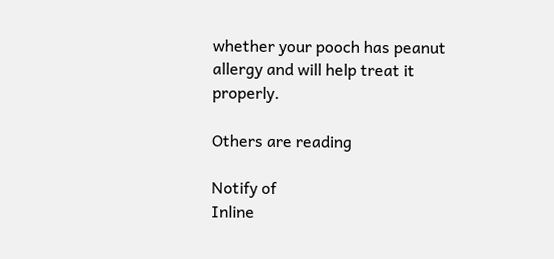whether your pooch has peanut allergy and will help treat it properly.

Others are reading

Notify of
Inline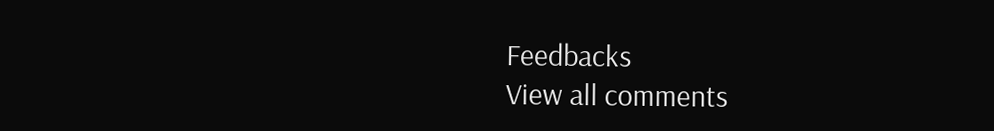Feedbacks
View all comments